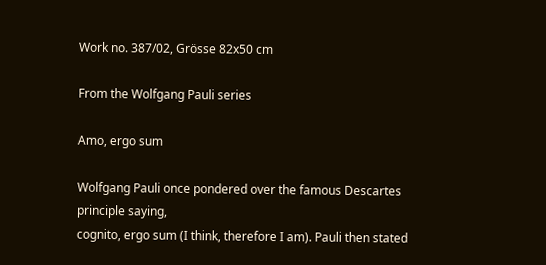Work no. 387/02, Grösse 82x50 cm

From the Wolfgang Pauli series

Amo, ergo sum

Wolfgang Pauli once pondered over the famous Descartes principle saying,
cognito, ergo sum (I think, therefore I am). Pauli then stated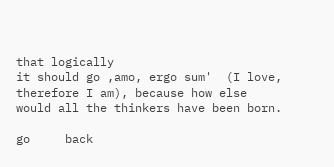that logically
it should go ,amo, ergo sum'  (I love, therefore I am), because how else
would all the thinkers have been born.

go     back